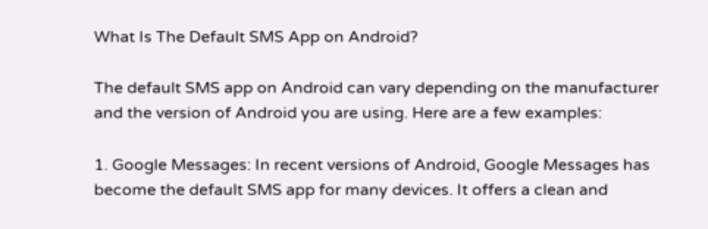What Is The Default SMS App on Android?

The default SMS app on Android can vary depending on the manufacturer and the version of Android you are using. Here are a few examples:

1. Google Messages: In recent versions of Android, Google Messages has become the default SMS app for many devices. It offers a clean and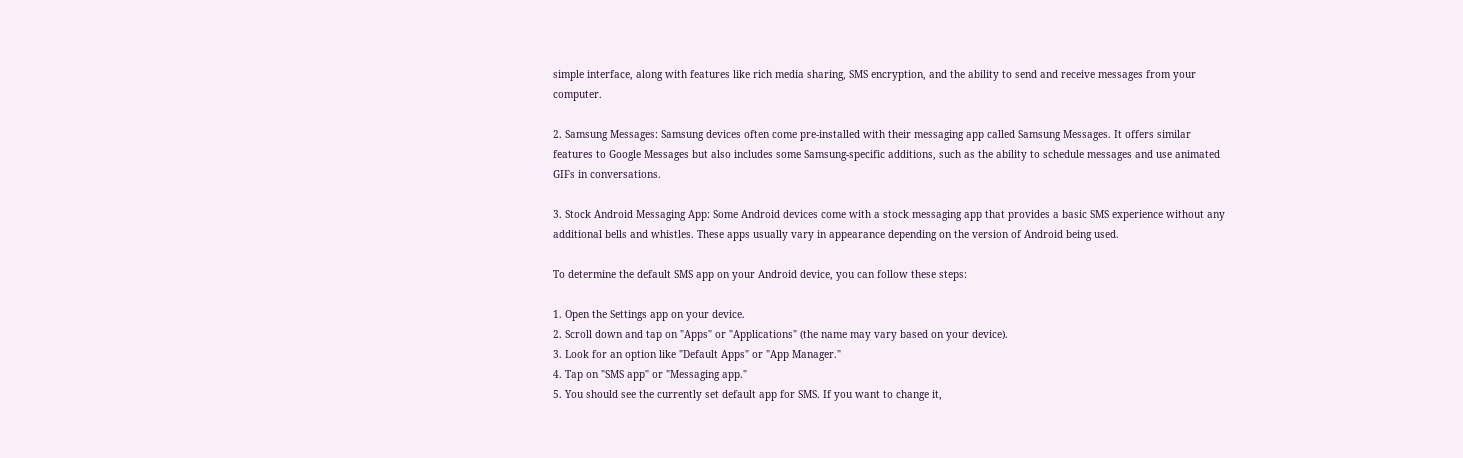simple interface, along with features like rich media sharing, SMS encryption, and the ability to send and receive messages from your computer.

2. Samsung Messages: Samsung devices often come pre-installed with their messaging app called Samsung Messages. It offers similar features to Google Messages but also includes some Samsung-specific additions, such as the ability to schedule messages and use animated GIFs in conversations.

3. Stock Android Messaging App: Some Android devices come with a stock messaging app that provides a basic SMS experience without any additional bells and whistles. These apps usually vary in appearance depending on the version of Android being used.

To determine the default SMS app on your Android device, you can follow these steps:

1. Open the Settings app on your device.
2. Scroll down and tap on "Apps" or "Applications" (the name may vary based on your device).
3. Look for an option like "Default Apps" or "App Manager."
4. Tap on "SMS app" or "Messaging app."
5. You should see the currently set default app for SMS. If you want to change it,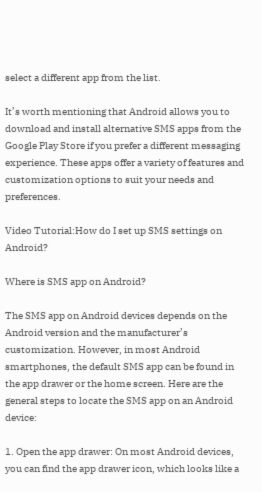select a different app from the list.

It’s worth mentioning that Android allows you to download and install alternative SMS apps from the Google Play Store if you prefer a different messaging experience. These apps offer a variety of features and customization options to suit your needs and preferences.

Video Tutorial:How do I set up SMS settings on Android?

Where is SMS app on Android?

The SMS app on Android devices depends on the Android version and the manufacturer’s customization. However, in most Android smartphones, the default SMS app can be found in the app drawer or the home screen. Here are the general steps to locate the SMS app on an Android device:

1. Open the app drawer: On most Android devices, you can find the app drawer icon, which looks like a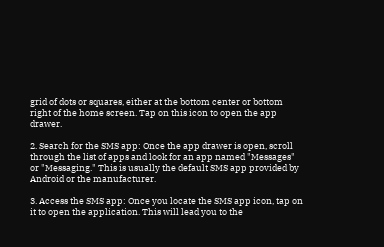grid of dots or squares, either at the bottom center or bottom right of the home screen. Tap on this icon to open the app drawer.

2. Search for the SMS app: Once the app drawer is open, scroll through the list of apps and look for an app named "Messages" or "Messaging." This is usually the default SMS app provided by Android or the manufacturer.

3. Access the SMS app: Once you locate the SMS app icon, tap on it to open the application. This will lead you to the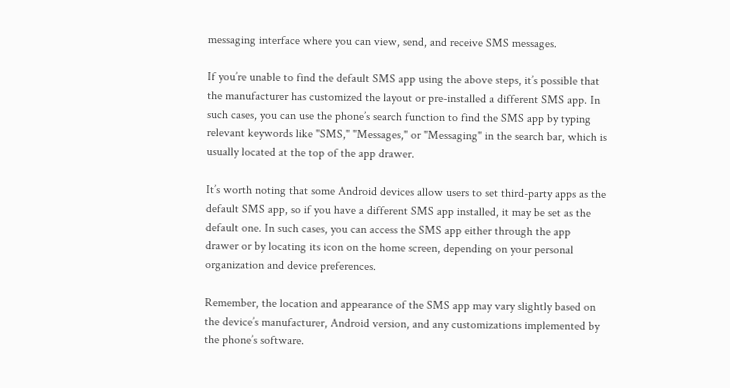messaging interface where you can view, send, and receive SMS messages.

If you’re unable to find the default SMS app using the above steps, it’s possible that the manufacturer has customized the layout or pre-installed a different SMS app. In such cases, you can use the phone’s search function to find the SMS app by typing relevant keywords like "SMS," "Messages," or "Messaging" in the search bar, which is usually located at the top of the app drawer.

It’s worth noting that some Android devices allow users to set third-party apps as the default SMS app, so if you have a different SMS app installed, it may be set as the default one. In such cases, you can access the SMS app either through the app drawer or by locating its icon on the home screen, depending on your personal organization and device preferences.

Remember, the location and appearance of the SMS app may vary slightly based on the device’s manufacturer, Android version, and any customizations implemented by the phone’s software.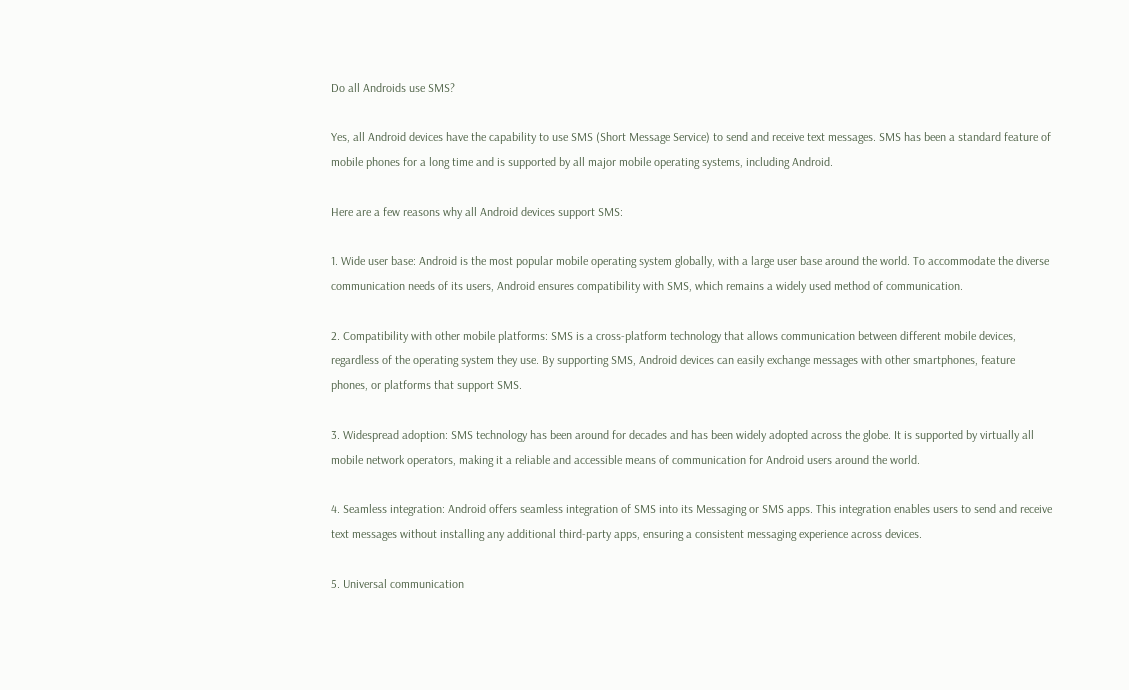Do all Androids use SMS?

Yes, all Android devices have the capability to use SMS (Short Message Service) to send and receive text messages. SMS has been a standard feature of mobile phones for a long time and is supported by all major mobile operating systems, including Android.

Here are a few reasons why all Android devices support SMS:

1. Wide user base: Android is the most popular mobile operating system globally, with a large user base around the world. To accommodate the diverse communication needs of its users, Android ensures compatibility with SMS, which remains a widely used method of communication.

2. Compatibility with other mobile platforms: SMS is a cross-platform technology that allows communication between different mobile devices, regardless of the operating system they use. By supporting SMS, Android devices can easily exchange messages with other smartphones, feature phones, or platforms that support SMS.

3. Widespread adoption: SMS technology has been around for decades and has been widely adopted across the globe. It is supported by virtually all mobile network operators, making it a reliable and accessible means of communication for Android users around the world.

4. Seamless integration: Android offers seamless integration of SMS into its Messaging or SMS apps. This integration enables users to send and receive text messages without installing any additional third-party apps, ensuring a consistent messaging experience across devices.

5. Universal communication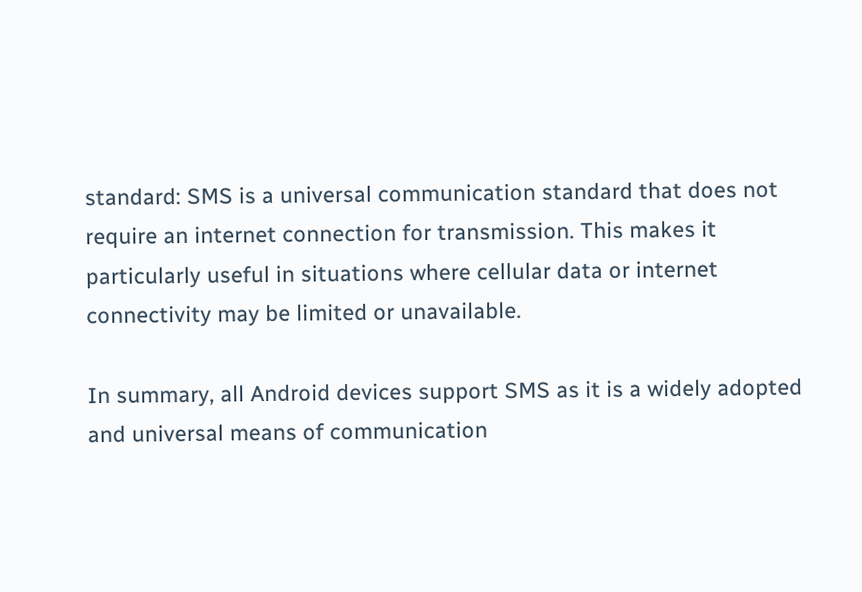standard: SMS is a universal communication standard that does not require an internet connection for transmission. This makes it particularly useful in situations where cellular data or internet connectivity may be limited or unavailable.

In summary, all Android devices support SMS as it is a widely adopted and universal means of communication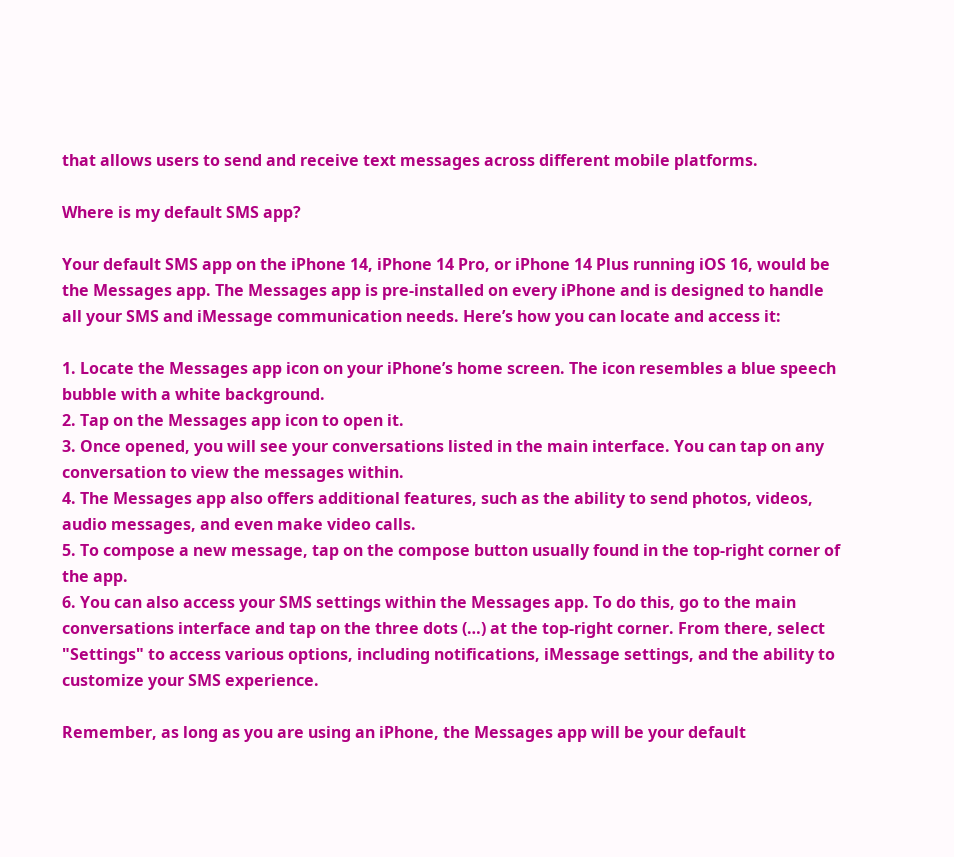that allows users to send and receive text messages across different mobile platforms.

Where is my default SMS app?

Your default SMS app on the iPhone 14, iPhone 14 Pro, or iPhone 14 Plus running iOS 16, would be the Messages app. The Messages app is pre-installed on every iPhone and is designed to handle all your SMS and iMessage communication needs. Here’s how you can locate and access it:

1. Locate the Messages app icon on your iPhone’s home screen. The icon resembles a blue speech bubble with a white background.
2. Tap on the Messages app icon to open it.
3. Once opened, you will see your conversations listed in the main interface. You can tap on any conversation to view the messages within.
4. The Messages app also offers additional features, such as the ability to send photos, videos, audio messages, and even make video calls.
5. To compose a new message, tap on the compose button usually found in the top-right corner of the app.
6. You can also access your SMS settings within the Messages app. To do this, go to the main conversations interface and tap on the three dots (…) at the top-right corner. From there, select "Settings" to access various options, including notifications, iMessage settings, and the ability to customize your SMS experience.

Remember, as long as you are using an iPhone, the Messages app will be your default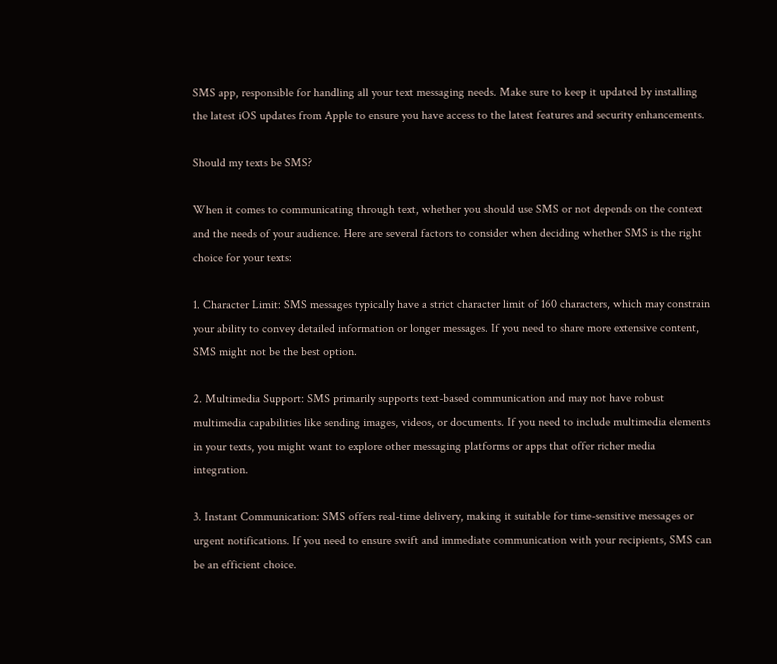SMS app, responsible for handling all your text messaging needs. Make sure to keep it updated by installing the latest iOS updates from Apple to ensure you have access to the latest features and security enhancements.

Should my texts be SMS?

When it comes to communicating through text, whether you should use SMS or not depends on the context and the needs of your audience. Here are several factors to consider when deciding whether SMS is the right choice for your texts:

1. Character Limit: SMS messages typically have a strict character limit of 160 characters, which may constrain your ability to convey detailed information or longer messages. If you need to share more extensive content, SMS might not be the best option.

2. Multimedia Support: SMS primarily supports text-based communication and may not have robust multimedia capabilities like sending images, videos, or documents. If you need to include multimedia elements in your texts, you might want to explore other messaging platforms or apps that offer richer media integration.

3. Instant Communication: SMS offers real-time delivery, making it suitable for time-sensitive messages or urgent notifications. If you need to ensure swift and immediate communication with your recipients, SMS can be an efficient choice.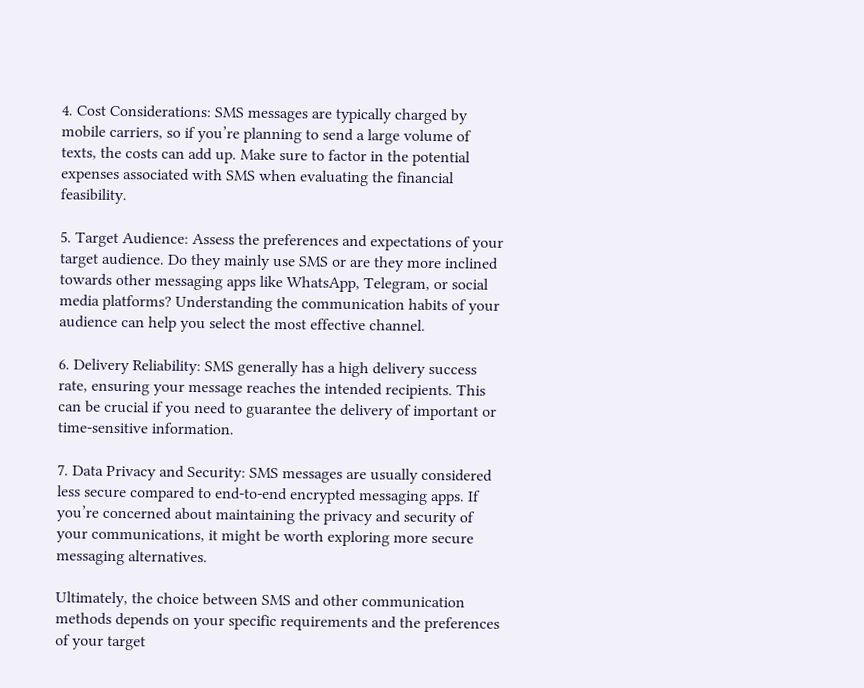4. Cost Considerations: SMS messages are typically charged by mobile carriers, so if you’re planning to send a large volume of texts, the costs can add up. Make sure to factor in the potential expenses associated with SMS when evaluating the financial feasibility.

5. Target Audience: Assess the preferences and expectations of your target audience. Do they mainly use SMS or are they more inclined towards other messaging apps like WhatsApp, Telegram, or social media platforms? Understanding the communication habits of your audience can help you select the most effective channel.

6. Delivery Reliability: SMS generally has a high delivery success rate, ensuring your message reaches the intended recipients. This can be crucial if you need to guarantee the delivery of important or time-sensitive information.

7. Data Privacy and Security: SMS messages are usually considered less secure compared to end-to-end encrypted messaging apps. If you’re concerned about maintaining the privacy and security of your communications, it might be worth exploring more secure messaging alternatives.

Ultimately, the choice between SMS and other communication methods depends on your specific requirements and the preferences of your target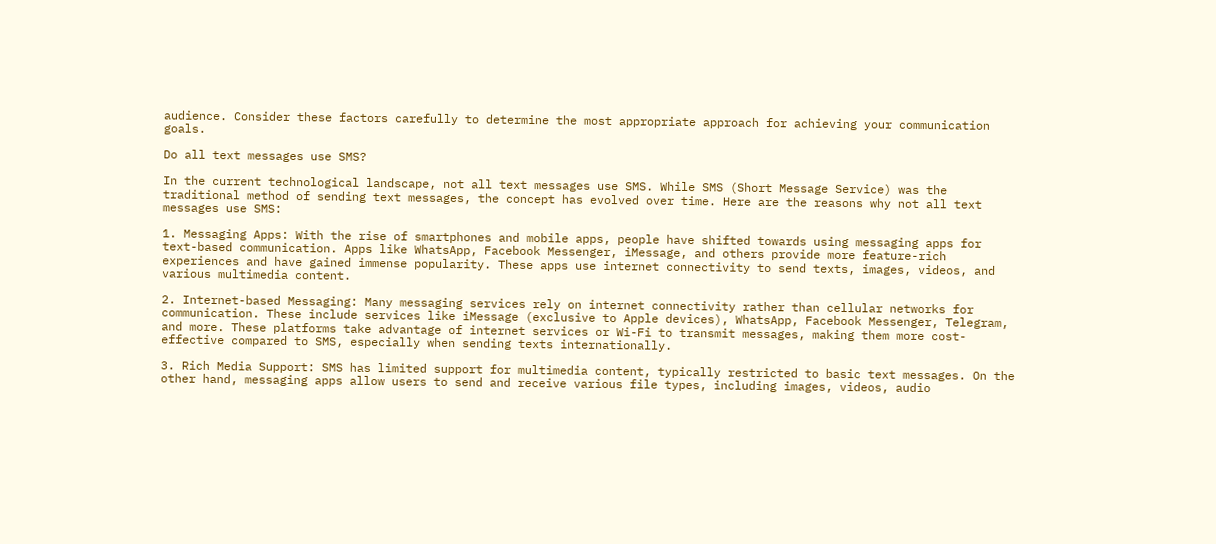audience. Consider these factors carefully to determine the most appropriate approach for achieving your communication goals.

Do all text messages use SMS?

In the current technological landscape, not all text messages use SMS. While SMS (Short Message Service) was the traditional method of sending text messages, the concept has evolved over time. Here are the reasons why not all text messages use SMS:

1. Messaging Apps: With the rise of smartphones and mobile apps, people have shifted towards using messaging apps for text-based communication. Apps like WhatsApp, Facebook Messenger, iMessage, and others provide more feature-rich experiences and have gained immense popularity. These apps use internet connectivity to send texts, images, videos, and various multimedia content.

2. Internet-based Messaging: Many messaging services rely on internet connectivity rather than cellular networks for communication. These include services like iMessage (exclusive to Apple devices), WhatsApp, Facebook Messenger, Telegram, and more. These platforms take advantage of internet services or Wi-Fi to transmit messages, making them more cost-effective compared to SMS, especially when sending texts internationally.

3. Rich Media Support: SMS has limited support for multimedia content, typically restricted to basic text messages. On the other hand, messaging apps allow users to send and receive various file types, including images, videos, audio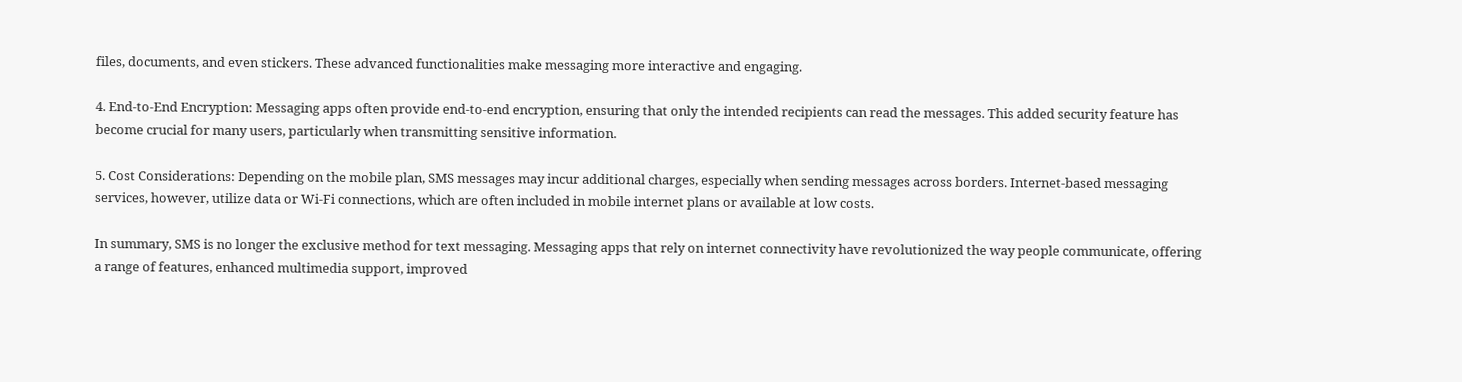files, documents, and even stickers. These advanced functionalities make messaging more interactive and engaging.

4. End-to-End Encryption: Messaging apps often provide end-to-end encryption, ensuring that only the intended recipients can read the messages. This added security feature has become crucial for many users, particularly when transmitting sensitive information.

5. Cost Considerations: Depending on the mobile plan, SMS messages may incur additional charges, especially when sending messages across borders. Internet-based messaging services, however, utilize data or Wi-Fi connections, which are often included in mobile internet plans or available at low costs.

In summary, SMS is no longer the exclusive method for text messaging. Messaging apps that rely on internet connectivity have revolutionized the way people communicate, offering a range of features, enhanced multimedia support, improved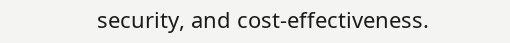security, and cost-effectiveness.